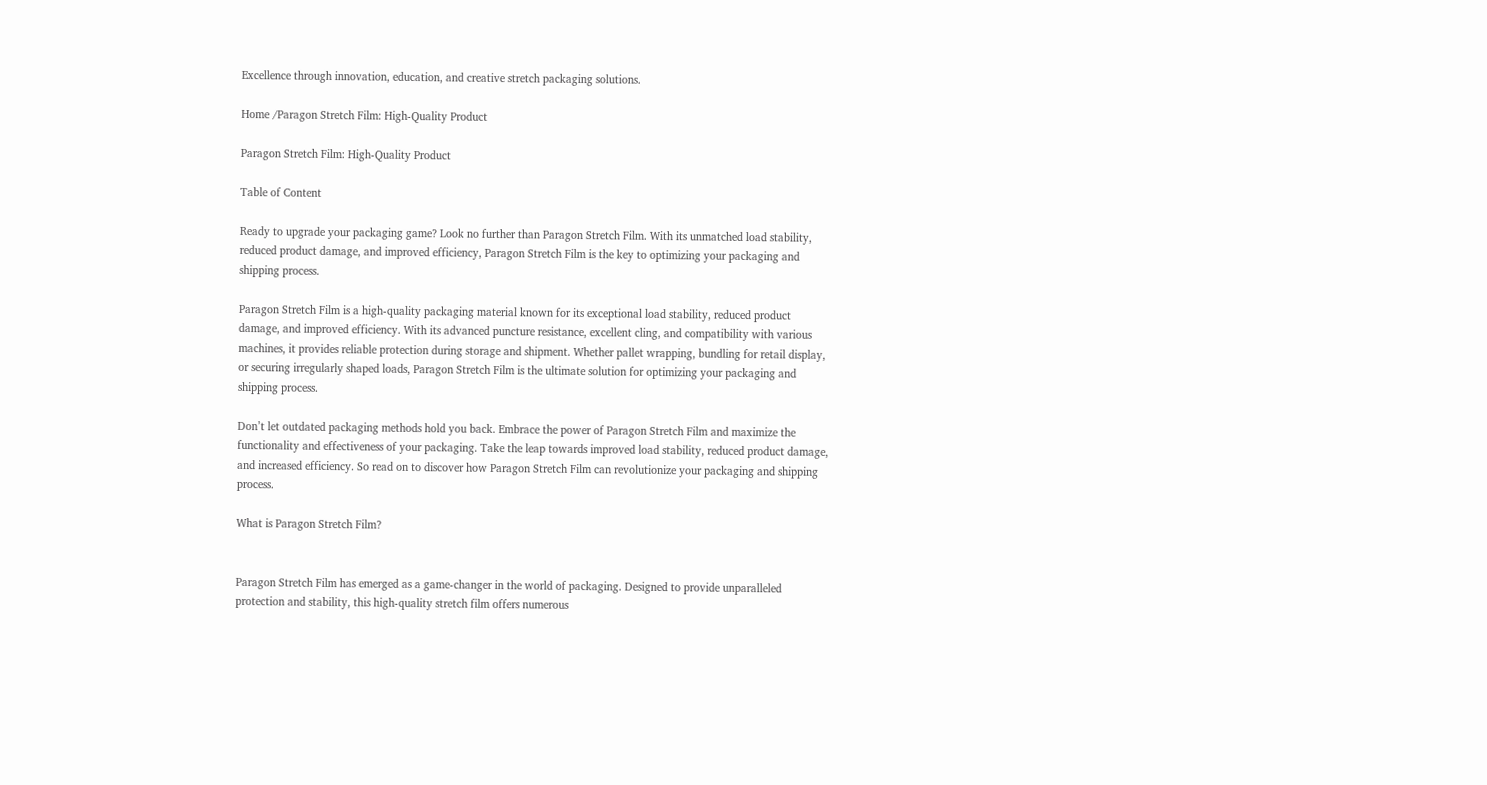Excellence through innovation, education, and creative stretch packaging solutions.

Home /Paragon Stretch Film: High-Quality Product

Paragon Stretch Film: High-Quality Product

Table of Content

Ready to upgrade your packaging game? Look no further than Paragon Stretch Film. With its unmatched load stability, reduced product damage, and improved efficiency, Paragon Stretch Film is the key to optimizing your packaging and shipping process.

Paragon Stretch Film is a high-quality packaging material known for its exceptional load stability, reduced product damage, and improved efficiency. With its advanced puncture resistance, excellent cling, and compatibility with various machines, it provides reliable protection during storage and shipment. Whether pallet wrapping, bundling for retail display, or securing irregularly shaped loads, Paragon Stretch Film is the ultimate solution for optimizing your packaging and shipping process.

Don’t let outdated packaging methods hold you back. Embrace the power of Paragon Stretch Film and maximize the functionality and effectiveness of your packaging. Take the leap towards improved load stability, reduced product damage, and increased efficiency. So read on to discover how Paragon Stretch Film can revolutionize your packaging and shipping process.

What is Paragon Stretch Film?


Paragon Stretch Film has emerged as a game-changer in the world of packaging. Designed to provide unparalleled protection and stability, this high-quality stretch film offers numerous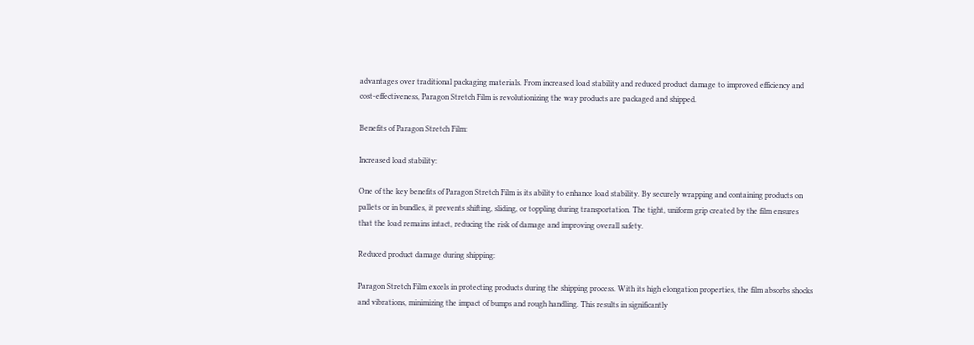advantages over traditional packaging materials. From increased load stability and reduced product damage to improved efficiency and cost-effectiveness, Paragon Stretch Film is revolutionizing the way products are packaged and shipped.

Benefits of Paragon Stretch Film:

Increased load stability:

One of the key benefits of Paragon Stretch Film is its ability to enhance load stability. By securely wrapping and containing products on pallets or in bundles, it prevents shifting, sliding, or toppling during transportation. The tight, uniform grip created by the film ensures that the load remains intact, reducing the risk of damage and improving overall safety.

Reduced product damage during shipping:

Paragon Stretch Film excels in protecting products during the shipping process. With its high elongation properties, the film absorbs shocks and vibrations, minimizing the impact of bumps and rough handling. This results in significantly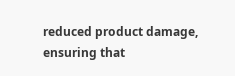reduced product damage, ensuring that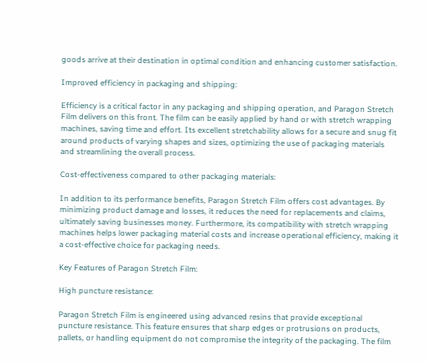goods arrive at their destination in optimal condition and enhancing customer satisfaction.

Improved efficiency in packaging and shipping:

Efficiency is a critical factor in any packaging and shipping operation, and Paragon Stretch Film delivers on this front. The film can be easily applied by hand or with stretch wrapping machines, saving time and effort. Its excellent stretchability allows for a secure and snug fit around products of varying shapes and sizes, optimizing the use of packaging materials and streamlining the overall process.

Cost-effectiveness compared to other packaging materials:

In addition to its performance benefits, Paragon Stretch Film offers cost advantages. By minimizing product damage and losses, it reduces the need for replacements and claims, ultimately saving businesses money. Furthermore, its compatibility with stretch wrapping machines helps lower packaging material costs and increase operational efficiency, making it a cost-effective choice for packaging needs.

Key Features of Paragon Stretch Film:

High puncture resistance:

Paragon Stretch Film is engineered using advanced resins that provide exceptional puncture resistance. This feature ensures that sharp edges or protrusions on products, pallets, or handling equipment do not compromise the integrity of the packaging. The film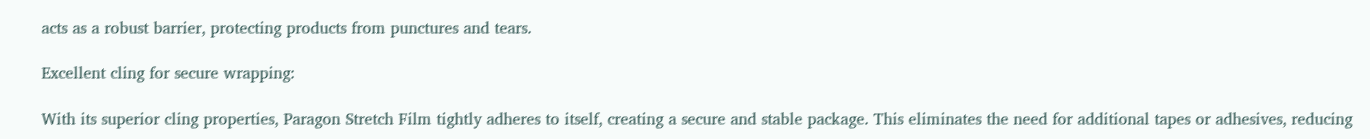acts as a robust barrier, protecting products from punctures and tears.

Excellent cling for secure wrapping:

With its superior cling properties, Paragon Stretch Film tightly adheres to itself, creating a secure and stable package. This eliminates the need for additional tapes or adhesives, reducing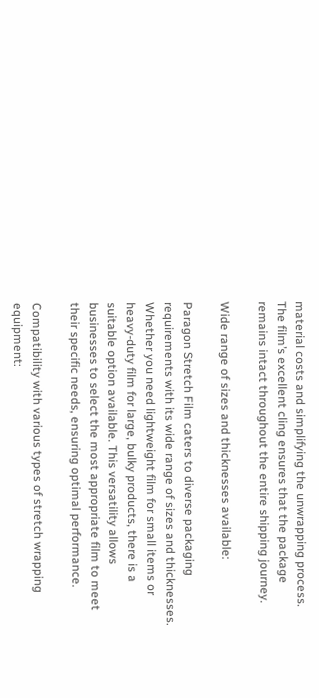material costs and simplifying the unwrapping process. The film’s excellent cling ensures that the package remains intact throughout the entire shipping journey.

Wide range of sizes and thicknesses available:

Paragon Stretch Film caters to diverse packaging requirements with its wide range of sizes and thicknesses. Whether you need lightweight film for small items or heavy-duty film for large, bulky products, there is a suitable option available. This versatility allows businesses to select the most appropriate film to meet their specific needs, ensuring optimal performance.

Compatibility with various types of stretch wrapping equipment: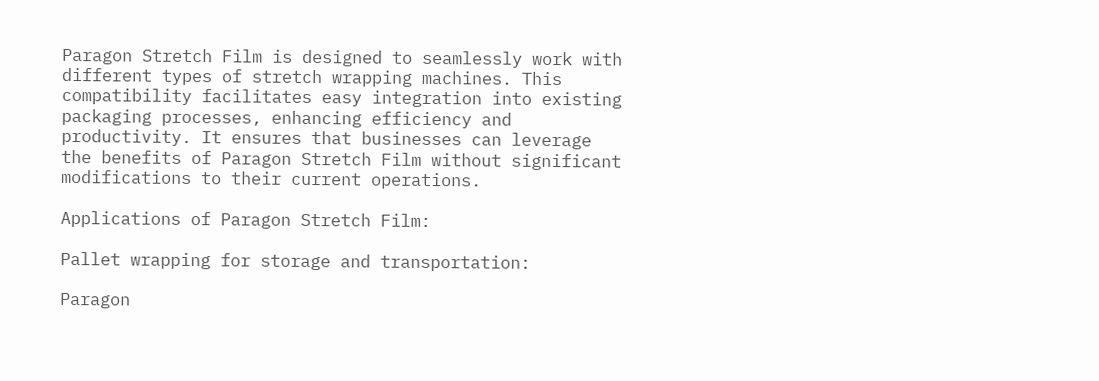Paragon Stretch Film is designed to seamlessly work with different types of stretch wrapping machines. This compatibility facilitates easy integration into existing packaging processes, enhancing efficiency and productivity. It ensures that businesses can leverage the benefits of Paragon Stretch Film without significant modifications to their current operations.

Applications of Paragon Stretch Film:

Pallet wrapping for storage and transportation:

Paragon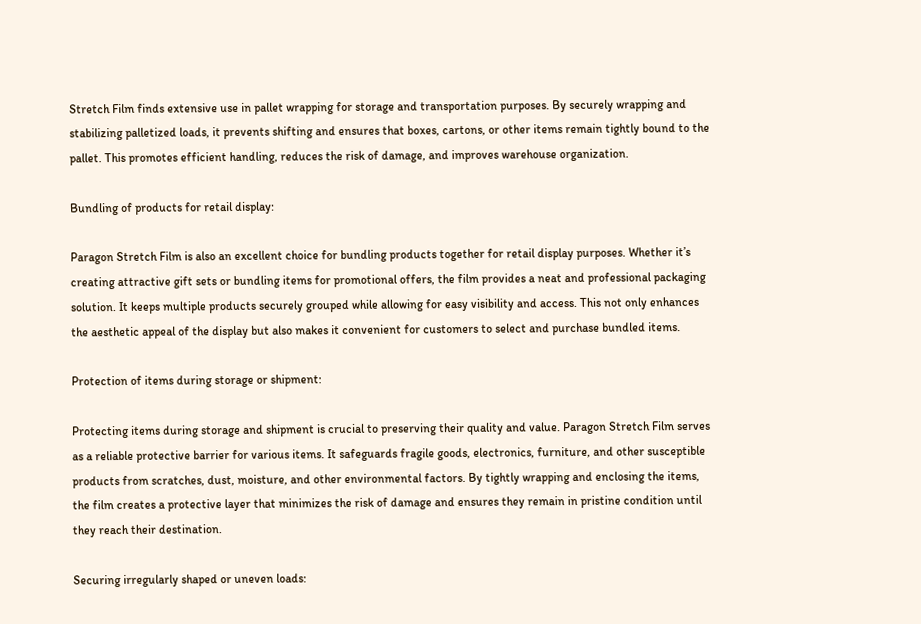Stretch Film finds extensive use in pallet wrapping for storage and transportation purposes. By securely wrapping and stabilizing palletized loads, it prevents shifting and ensures that boxes, cartons, or other items remain tightly bound to the pallet. This promotes efficient handling, reduces the risk of damage, and improves warehouse organization.

Bundling of products for retail display:

Paragon Stretch Film is also an excellent choice for bundling products together for retail display purposes. Whether it’s creating attractive gift sets or bundling items for promotional offers, the film provides a neat and professional packaging solution. It keeps multiple products securely grouped while allowing for easy visibility and access. This not only enhances the aesthetic appeal of the display but also makes it convenient for customers to select and purchase bundled items.

Protection of items during storage or shipment:

Protecting items during storage and shipment is crucial to preserving their quality and value. Paragon Stretch Film serves as a reliable protective barrier for various items. It safeguards fragile goods, electronics, furniture, and other susceptible products from scratches, dust, moisture, and other environmental factors. By tightly wrapping and enclosing the items, the film creates a protective layer that minimizes the risk of damage and ensures they remain in pristine condition until they reach their destination.

Securing irregularly shaped or uneven loads: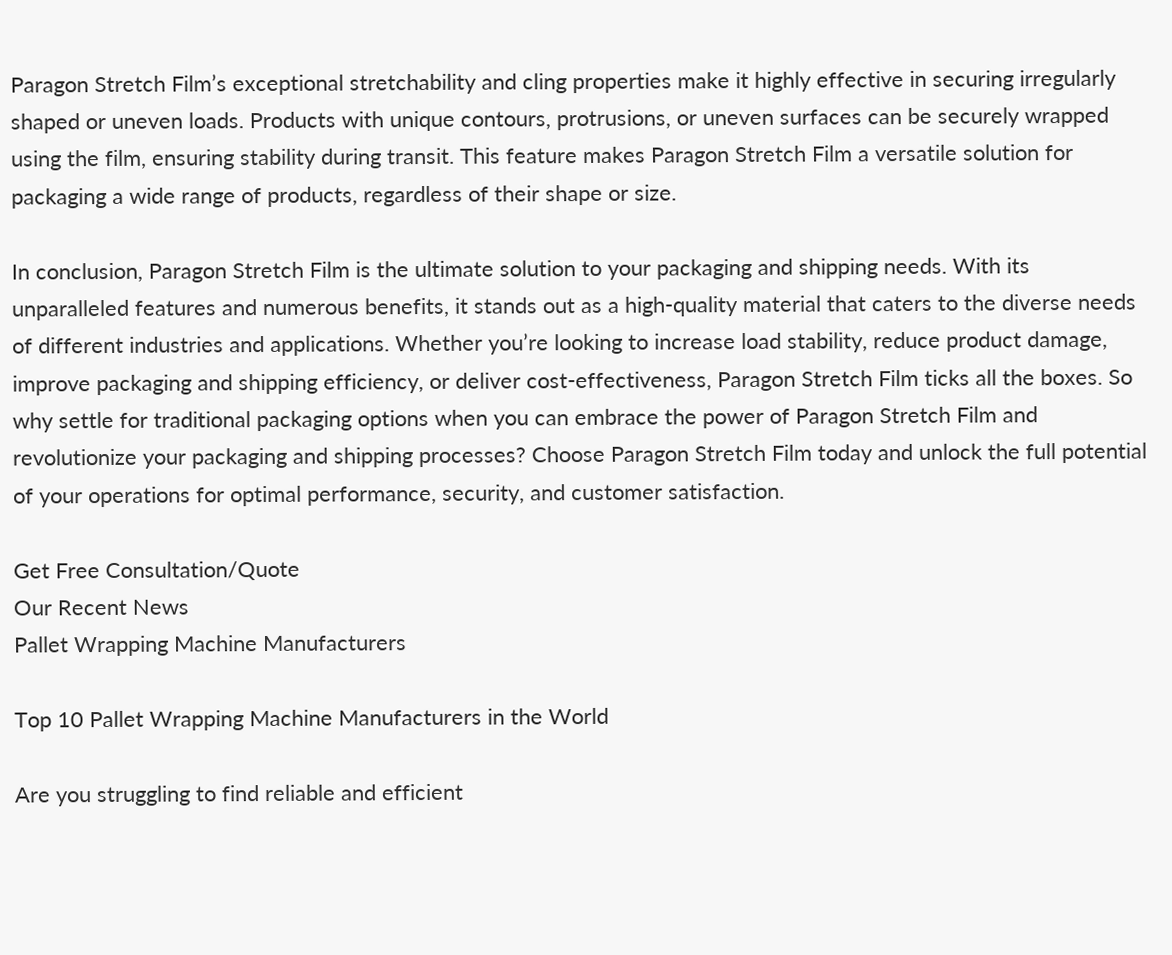Paragon Stretch Film’s exceptional stretchability and cling properties make it highly effective in securing irregularly shaped or uneven loads. Products with unique contours, protrusions, or uneven surfaces can be securely wrapped using the film, ensuring stability during transit. This feature makes Paragon Stretch Film a versatile solution for packaging a wide range of products, regardless of their shape or size.

In conclusion, Paragon Stretch Film is the ultimate solution to your packaging and shipping needs. With its unparalleled features and numerous benefits, it stands out as a high-quality material that caters to the diverse needs of different industries and applications. Whether you’re looking to increase load stability, reduce product damage, improve packaging and shipping efficiency, or deliver cost-effectiveness, Paragon Stretch Film ticks all the boxes. So why settle for traditional packaging options when you can embrace the power of Paragon Stretch Film and revolutionize your packaging and shipping processes? Choose Paragon Stretch Film today and unlock the full potential of your operations for optimal performance, security, and customer satisfaction.

Get Free Consultation/Quote
Our Recent News
Pallet Wrapping Machine Manufacturers

Top 10 Pallet Wrapping Machine Manufacturers in the World

Are you struggling to find reliable and efficient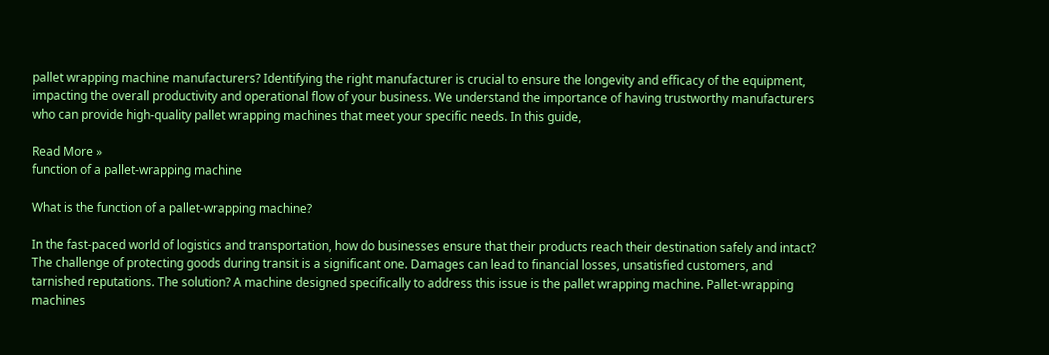pallet wrapping machine manufacturers? Identifying the right manufacturer is crucial to ensure the longevity and efficacy of the equipment, impacting the overall productivity and operational flow of your business. We understand the importance of having trustworthy manufacturers who can provide high-quality pallet wrapping machines that meet your specific needs. In this guide,

Read More »
function of a pallet-wrapping machine

What is the function of a pallet-wrapping machine?

In the fast-paced world of logistics and transportation, how do businesses ensure that their products reach their destination safely and intact? The challenge of protecting goods during transit is a significant one. Damages can lead to financial losses, unsatisfied customers, and tarnished reputations. The solution? A machine designed specifically to address this issue is the pallet wrapping machine. Pallet-wrapping machines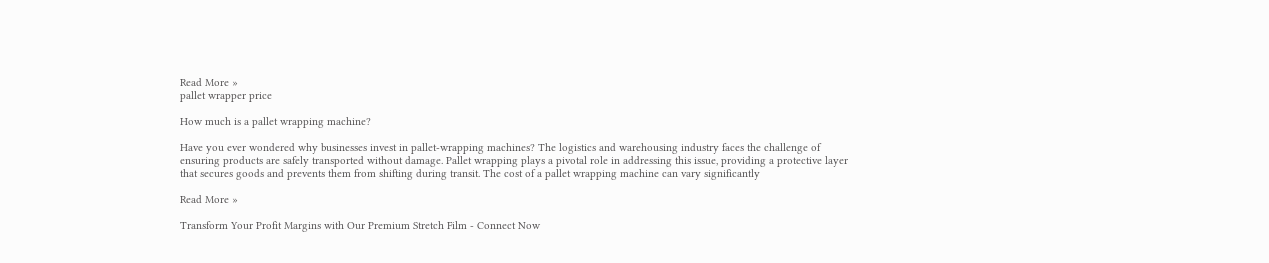Read More »
pallet wrapper price

How much is a pallet wrapping machine?

Have you ever wondered why businesses invest in pallet-wrapping machines? The logistics and warehousing industry faces the challenge of ensuring products are safely transported without damage. Pallet wrapping plays a pivotal role in addressing this issue, providing a protective layer that secures goods and prevents them from shifting during transit. The cost of a pallet wrapping machine can vary significantly

Read More »

Transform Your Profit Margins with Our Premium Stretch Film - Connect Now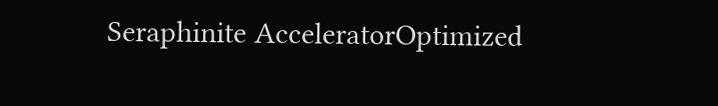Seraphinite AcceleratorOptimized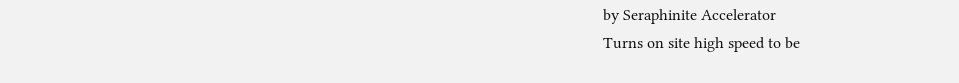by Seraphinite Accelerator
Turns on site high speed to be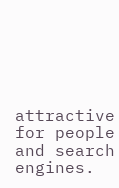attractive for people and search engines.